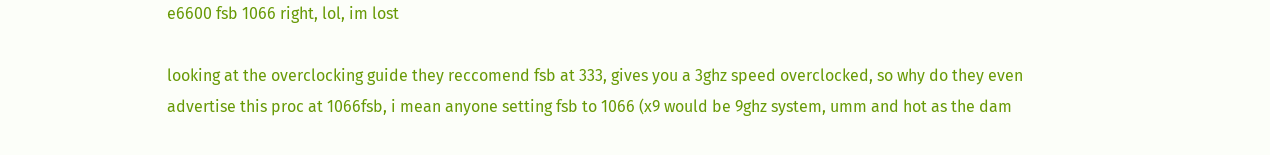e6600 fsb 1066 right, lol, im lost

looking at the overclocking guide they reccomend fsb at 333, gives you a 3ghz speed overclocked, so why do they even advertise this proc at 1066fsb, i mean anyone setting fsb to 1066 (x9 would be 9ghz system, umm and hot as the dam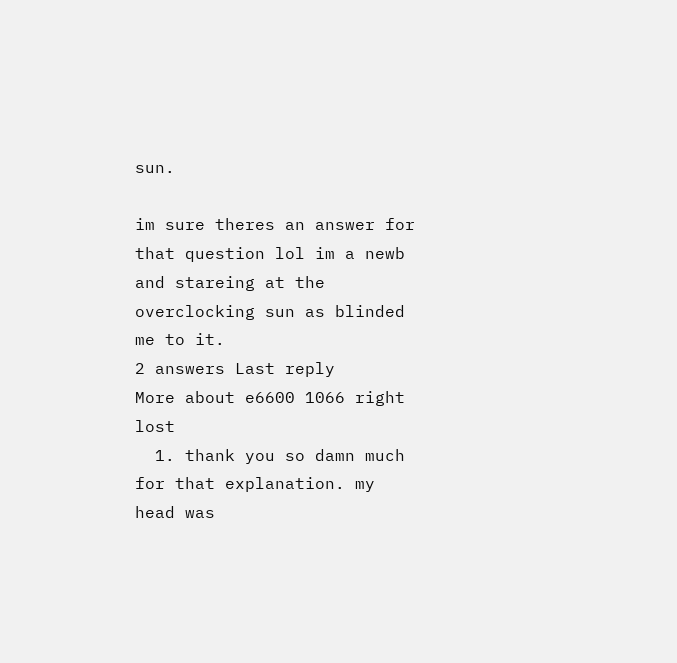sun.

im sure theres an answer for that question lol im a newb and stareing at the overclocking sun as blinded me to it.
2 answers Last reply
More about e6600 1066 right lost
  1. thank you so damn much for that explanation. my head was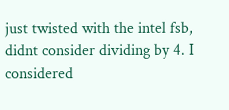just twisted with the intel fsb, didnt consider dividing by 4. I considered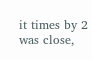it times by 2 was close,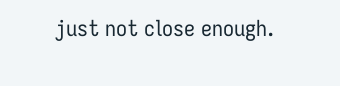just not close enough.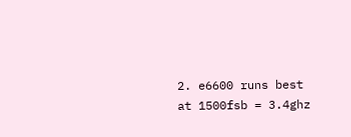2. e6600 runs best at 1500fsb = 3.4ghz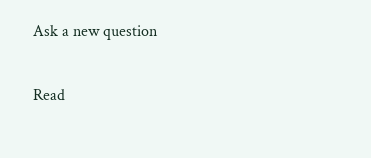Ask a new question

Read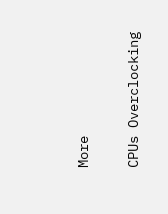More

CPUs Overclocking